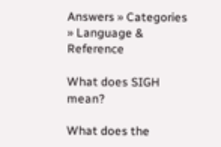Answers » Categories » Language & Reference

What does SIGH mean?

What does the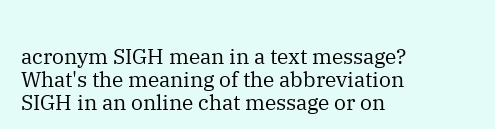acronym SIGH mean in a text message? What's the meaning of the abbreviation SIGH in an online chat message or on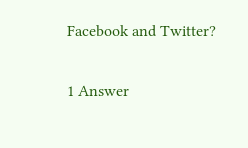Facebook and Twitter?

1 Answer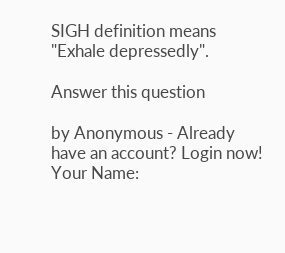SIGH definition means "Exhale depressedly".

Answer this question

by Anonymous - Already have an account? Login now!
Your Name: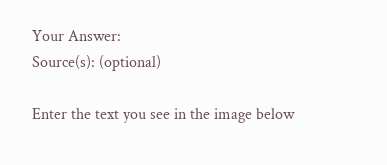Your Answer:
Source(s): (optional)

Enter the text you see in the image below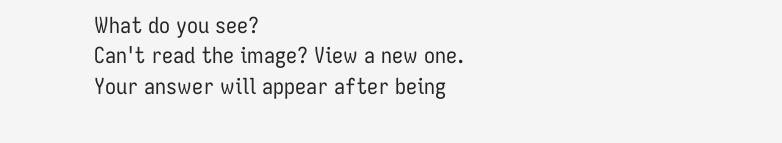What do you see?
Can't read the image? View a new one.
Your answer will appear after being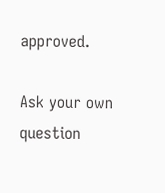approved.

Ask your own question